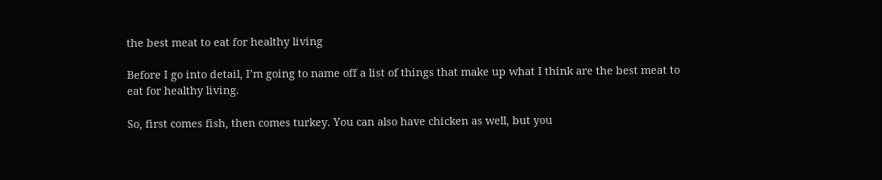the best meat to eat for healthy living

Before I go into detail, I’m going to name off a list of things that make up what I think are the best meat to eat for healthy living.

So, first comes fish, then comes turkey. You can also have chicken as well, but you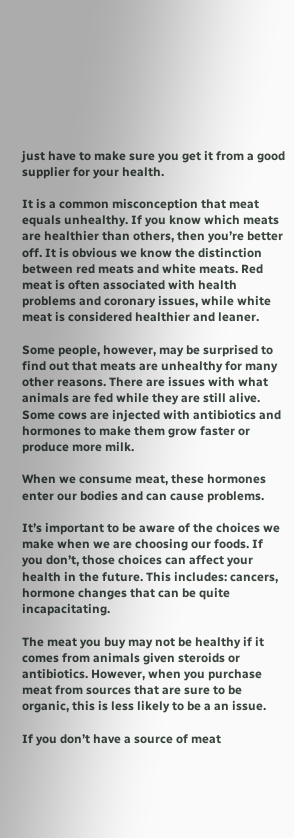just have to make sure you get it from a good supplier for your health.

It is a common misconception that meat equals unhealthy. If you know which meats are healthier than others, then you’re better off. It is obvious we know the distinction between red meats and white meats. Red meat is often associated with health problems and coronary issues, while white meat is considered healthier and leaner.

Some people, however, may be surprised to find out that meats are unhealthy for many other reasons. There are issues with what animals are fed while they are still alive. Some cows are injected with antibiotics and hormones to make them grow faster or produce more milk.

When we consume meat, these hormones enter our bodies and can cause problems.

It’s important to be aware of the choices we make when we are choosing our foods. If you don’t, those choices can affect your health in the future. This includes: cancers, hormone changes that can be quite incapacitating.

The meat you buy may not be healthy if it comes from animals given steroids or antibiotics. However, when you purchase meat from sources that are sure to be organic, this is less likely to be a an issue.

If you don’t have a source of meat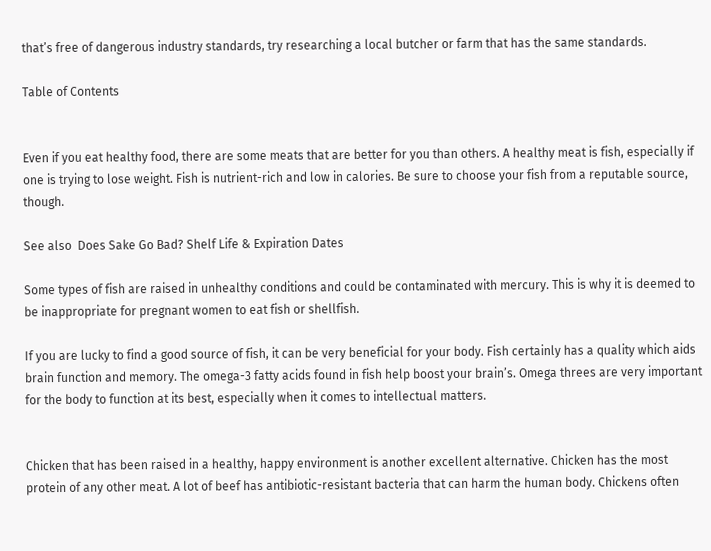that’s free of dangerous industry standards, try researching a local butcher or farm that has the same standards.

Table of Contents


Even if you eat healthy food, there are some meats that are better for you than others. A healthy meat is fish, especially if one is trying to lose weight. Fish is nutrient-rich and low in calories. Be sure to choose your fish from a reputable source, though.

See also  Does Sake Go Bad? Shelf Life & Expiration Dates

Some types of fish are raised in unhealthy conditions and could be contaminated with mercury. This is why it is deemed to be inappropriate for pregnant women to eat fish or shellfish.

If you are lucky to find a good source of fish, it can be very beneficial for your body. Fish certainly has a quality which aids brain function and memory. The omega-3 fatty acids found in fish help boost your brain’s. Omega threes are very important for the body to function at its best, especially when it comes to intellectual matters.


Chicken that has been raised in a healthy, happy environment is another excellent alternative. Chicken has the most protein of any other meat. A lot of beef has antibiotic-resistant bacteria that can harm the human body. Chickens often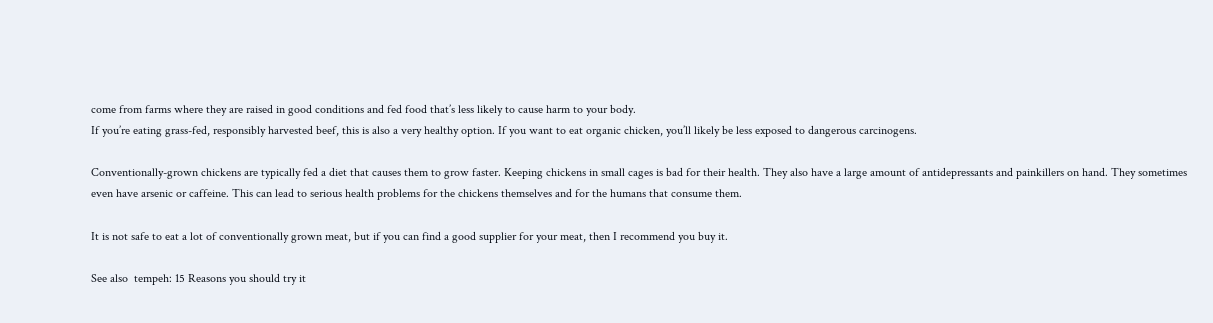come from farms where they are raised in good conditions and fed food that’s less likely to cause harm to your body.
If you’re eating grass-fed, responsibly harvested beef, this is also a very healthy option. If you want to eat organic chicken, you’ll likely be less exposed to dangerous carcinogens.

Conventionally-grown chickens are typically fed a diet that causes them to grow faster. Keeping chickens in small cages is bad for their health. They also have a large amount of antidepressants and painkillers on hand. They sometimes even have arsenic or caffeine. This can lead to serious health problems for the chickens themselves and for the humans that consume them.

It is not safe to eat a lot of conventionally grown meat, but if you can find a good supplier for your meat, then I recommend you buy it.

See also  tempeh: 15 Reasons you should try it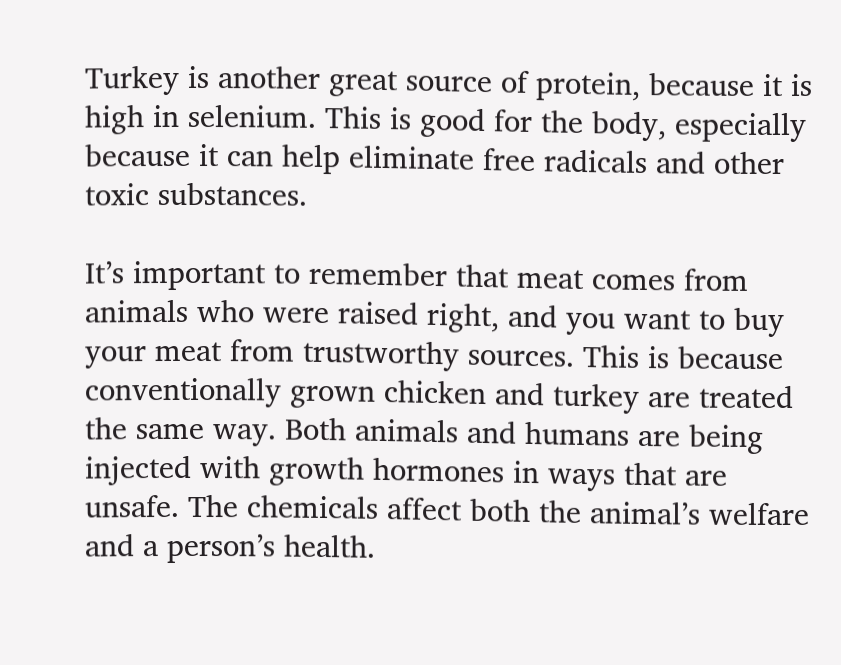Turkey is another great source of protein, because it is high in selenium. This is good for the body, especially because it can help eliminate free radicals and other toxic substances.

It’s important to remember that meat comes from animals who were raised right, and you want to buy your meat from trustworthy sources. This is because conventionally grown chicken and turkey are treated the same way. Both animals and humans are being injected with growth hormones in ways that are unsafe. The chemicals affect both the animal’s welfare and a person’s health.